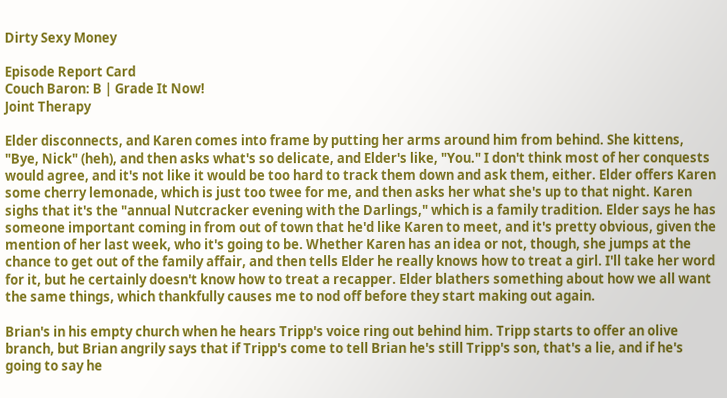Dirty Sexy Money

Episode Report Card
Couch Baron: B | Grade It Now!
Joint Therapy

Elder disconnects, and Karen comes into frame by putting her arms around him from behind. She kittens, "Bye, Nick" (heh), and then asks what's so delicate, and Elder's like, "You." I don't think most of her conquests would agree, and it's not like it would be too hard to track them down and ask them, either. Elder offers Karen some cherry lemonade, which is just too twee for me, and then asks her what she's up to that night. Karen sighs that it's the "annual Nutcracker evening with the Darlings," which is a family tradition. Elder says he has someone important coming in from out of town that he'd like Karen to meet, and it's pretty obvious, given the mention of her last week, who it's going to be. Whether Karen has an idea or not, though, she jumps at the chance to get out of the family affair, and then tells Elder he really knows how to treat a girl. I'll take her word for it, but he certainly doesn't know how to treat a recapper. Elder blathers something about how we all want the same things, which thankfully causes me to nod off before they start making out again.

Brian's in his empty church when he hears Tripp's voice ring out behind him. Tripp starts to offer an olive branch, but Brian angrily says that if Tripp's come to tell Brian he's still Tripp's son, that's a lie, and if he's going to say he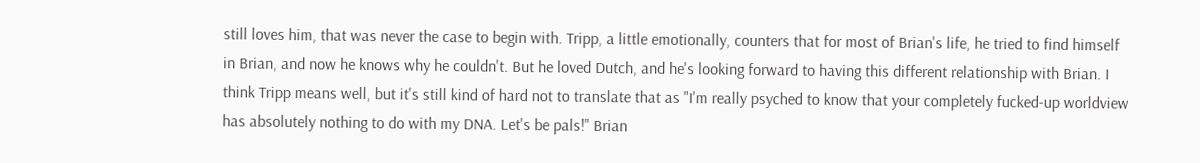still loves him, that was never the case to begin with. Tripp, a little emotionally, counters that for most of Brian's life, he tried to find himself in Brian, and now he knows why he couldn't. But he loved Dutch, and he's looking forward to having this different relationship with Brian. I think Tripp means well, but it's still kind of hard not to translate that as "I'm really psyched to know that your completely fucked-up worldview has absolutely nothing to do with my DNA. Let's be pals!" Brian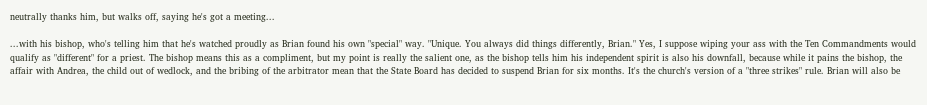neutrally thanks him, but walks off, saying he's got a meeting...

...with his bishop, who's telling him that he's watched proudly as Brian found his own "special" way. "Unique. You always did things differently, Brian." Yes, I suppose wiping your ass with the Ten Commandments would qualify as "different" for a priest. The bishop means this as a compliment, but my point is really the salient one, as the bishop tells him his independent spirit is also his downfall, because while it pains the bishop, the affair with Andrea, the child out of wedlock, and the bribing of the arbitrator mean that the State Board has decided to suspend Brian for six months. It's the church's version of a "three strikes" rule. Brian will also be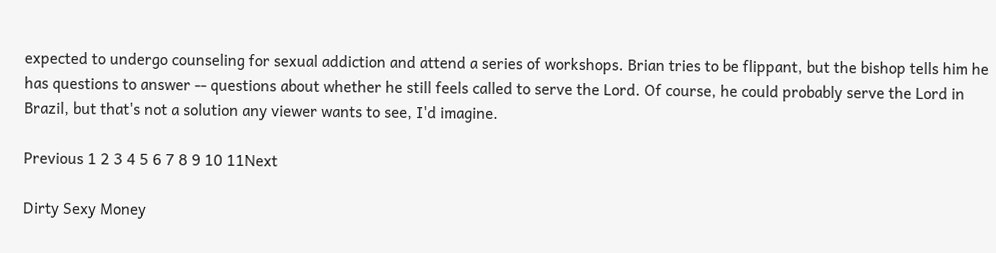expected to undergo counseling for sexual addiction and attend a series of workshops. Brian tries to be flippant, but the bishop tells him he has questions to answer -- questions about whether he still feels called to serve the Lord. Of course, he could probably serve the Lord in Brazil, but that's not a solution any viewer wants to see, I'd imagine.

Previous 1 2 3 4 5 6 7 8 9 10 11Next

Dirty Sexy Money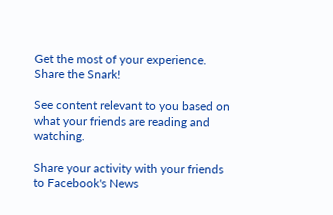Get the most of your experience.
Share the Snark!

See content relevant to you based on what your friends are reading and watching.

Share your activity with your friends to Facebook's News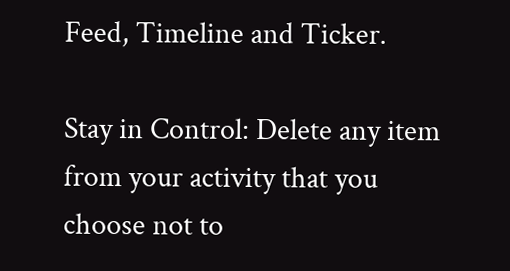Feed, Timeline and Ticker.

Stay in Control: Delete any item from your activity that you choose not to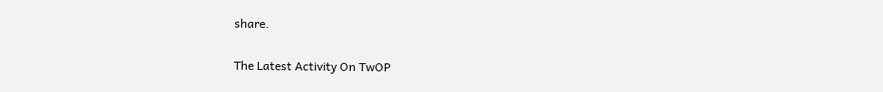share.

The Latest Activity On TwOP